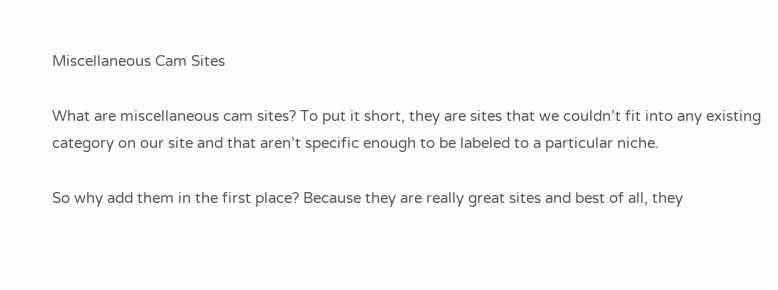Miscellaneous Cam Sites

What are miscellaneous cam sites? To put it short, they are sites that we couldn’t fit into any existing category on our site and that aren’t specific enough to be labeled to a particular niche.

So why add them in the first place? Because they are really great sites and best of all, they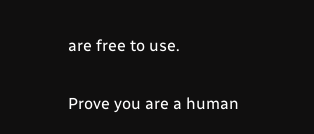are free to use.


Prove you are a human